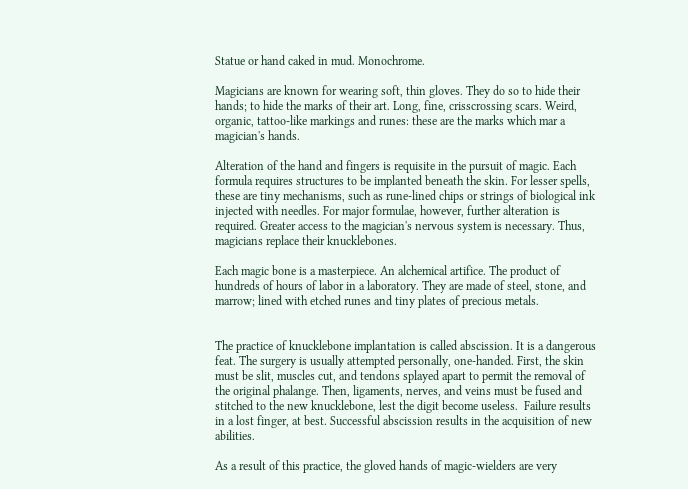Statue or hand caked in mud. Monochrome.

Magicians are known for wearing soft, thin gloves. They do so to hide their hands; to hide the marks of their art. Long, fine, crisscrossing scars. Weird, organic, tattoo-like markings and runes: these are the marks which mar a magician's hands.

Alteration of the hand and fingers is requisite in the pursuit of magic. Each formula requires structures to be implanted beneath the skin. For lesser spells, these are tiny mechanisms, such as rune-lined chips or strings of biological ink injected with needles. For major formulae, however, further alteration is required. Greater access to the magician's nervous system is necessary. Thus, magicians replace their knucklebones.

Each magic bone is a masterpiece. An alchemical artifice. The product of hundreds of hours of labor in a laboratory. They are made of steel, stone, and marrow; lined with etched runes and tiny plates of precious metals.


The practice of knucklebone implantation is called abscission. It is a dangerous feat. The surgery is usually attempted personally, one-handed. First, the skin must be slit, muscles cut, and tendons splayed apart to permit the removal of the original phalange. Then, ligaments, nerves, and veins must be fused and stitched to the new knucklebone, lest the digit become useless.  Failure results in a lost finger, at best. Successful abscission results in the acquisition of new abilities.

As a result of this practice, the gloved hands of magic-wielders are very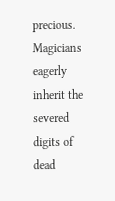precious. Magicians eagerly inherit the severed digits of dead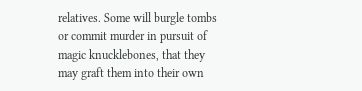relatives. Some will burgle tombs or commit murder in pursuit of magic knucklebones, that they may graft them into their own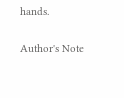hands.

Author's Note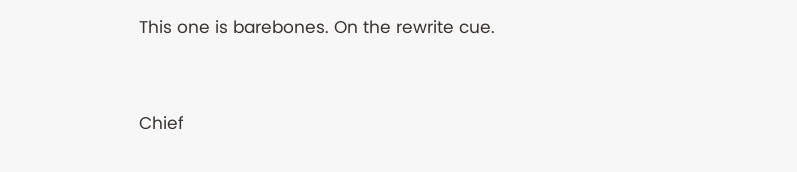This one is barebones. On the rewrite cue.


Chief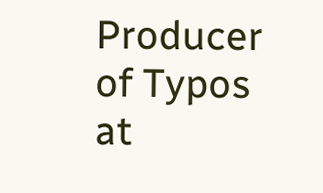Producer of Typos at